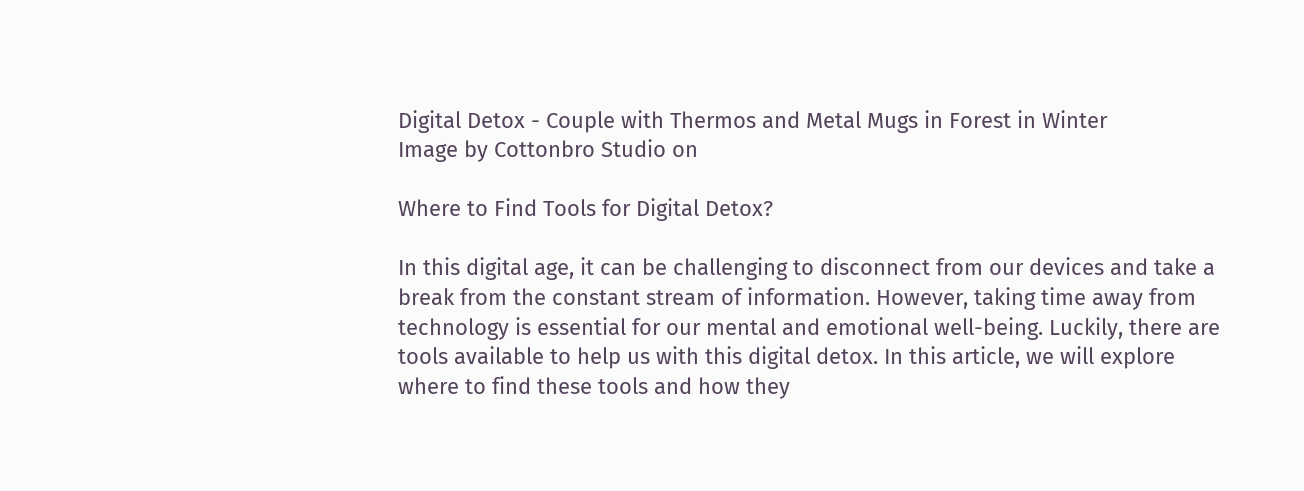Digital Detox - Couple with Thermos and Metal Mugs in Forest in Winter
Image by Cottonbro Studio on

Where to Find Tools for Digital Detox?

In this digital age, it can be challenging to disconnect from our devices and take a break from the constant stream of information. However, taking time away from technology is essential for our mental and emotional well-being. Luckily, there are tools available to help us with this digital detox. In this article, we will explore where to find these tools and how they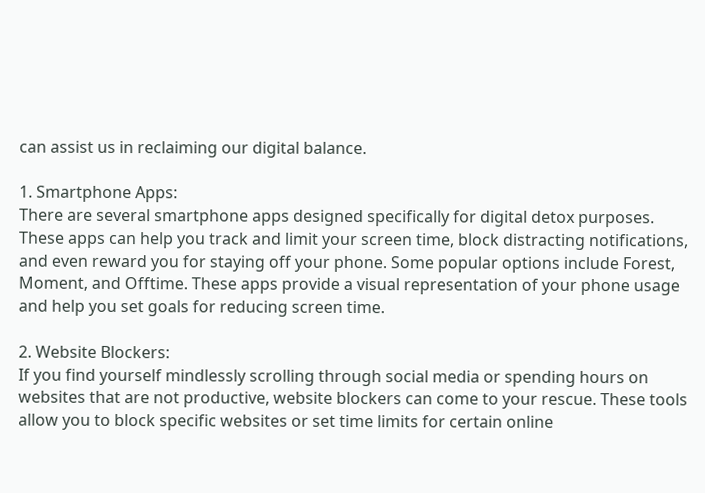can assist us in reclaiming our digital balance.

1. Smartphone Apps:
There are several smartphone apps designed specifically for digital detox purposes. These apps can help you track and limit your screen time, block distracting notifications, and even reward you for staying off your phone. Some popular options include Forest, Moment, and Offtime. These apps provide a visual representation of your phone usage and help you set goals for reducing screen time.

2. Website Blockers:
If you find yourself mindlessly scrolling through social media or spending hours on websites that are not productive, website blockers can come to your rescue. These tools allow you to block specific websites or set time limits for certain online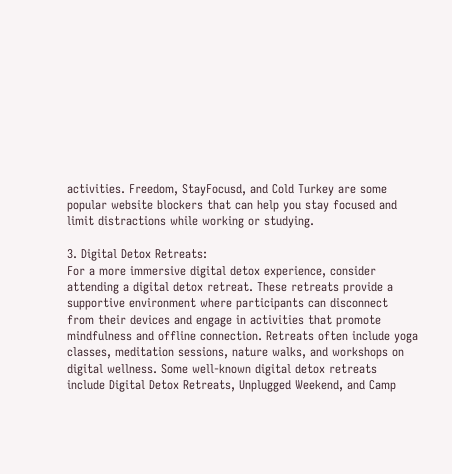activities. Freedom, StayFocusd, and Cold Turkey are some popular website blockers that can help you stay focused and limit distractions while working or studying.

3. Digital Detox Retreats:
For a more immersive digital detox experience, consider attending a digital detox retreat. These retreats provide a supportive environment where participants can disconnect from their devices and engage in activities that promote mindfulness and offline connection. Retreats often include yoga classes, meditation sessions, nature walks, and workshops on digital wellness. Some well-known digital detox retreats include Digital Detox Retreats, Unplugged Weekend, and Camp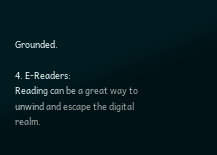Grounded.

4. E-Readers:
Reading can be a great way to unwind and escape the digital realm.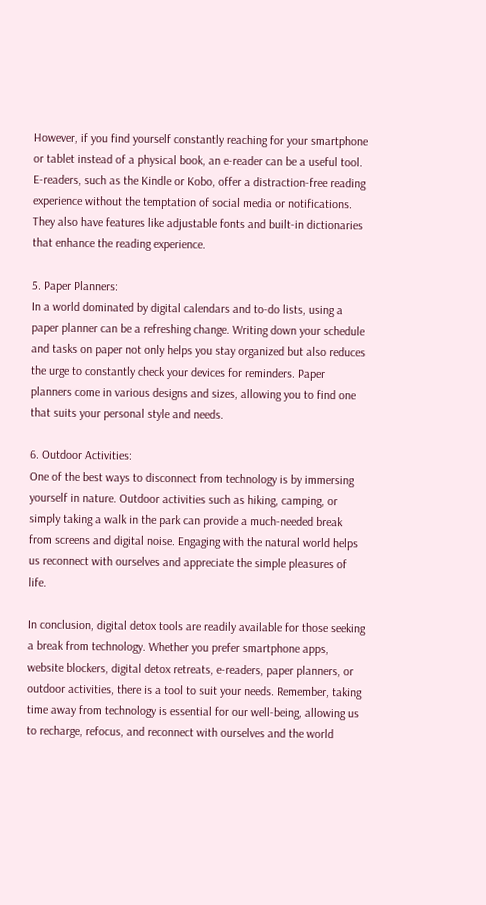However, if you find yourself constantly reaching for your smartphone or tablet instead of a physical book, an e-reader can be a useful tool. E-readers, such as the Kindle or Kobo, offer a distraction-free reading experience without the temptation of social media or notifications. They also have features like adjustable fonts and built-in dictionaries that enhance the reading experience.

5. Paper Planners:
In a world dominated by digital calendars and to-do lists, using a paper planner can be a refreshing change. Writing down your schedule and tasks on paper not only helps you stay organized but also reduces the urge to constantly check your devices for reminders. Paper planners come in various designs and sizes, allowing you to find one that suits your personal style and needs.

6. Outdoor Activities:
One of the best ways to disconnect from technology is by immersing yourself in nature. Outdoor activities such as hiking, camping, or simply taking a walk in the park can provide a much-needed break from screens and digital noise. Engaging with the natural world helps us reconnect with ourselves and appreciate the simple pleasures of life.

In conclusion, digital detox tools are readily available for those seeking a break from technology. Whether you prefer smartphone apps, website blockers, digital detox retreats, e-readers, paper planners, or outdoor activities, there is a tool to suit your needs. Remember, taking time away from technology is essential for our well-being, allowing us to recharge, refocus, and reconnect with ourselves and the world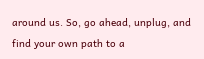around us. So, go ahead, unplug, and find your own path to a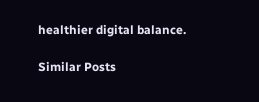healthier digital balance.

Similar Posts